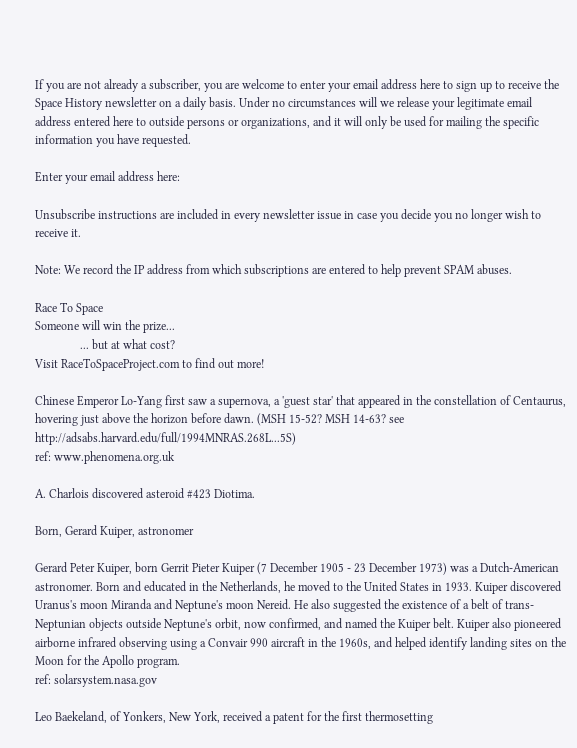If you are not already a subscriber, you are welcome to enter your email address here to sign up to receive the Space History newsletter on a daily basis. Under no circumstances will we release your legitimate email address entered here to outside persons or organizations, and it will only be used for mailing the specific information you have requested.

Enter your email address here:

Unsubscribe instructions are included in every newsletter issue in case you decide you no longer wish to receive it.

Note: We record the IP address from which subscriptions are entered to help prevent SPAM abuses.

Race To Space
Someone will win the prize...
               ... but at what cost?
Visit RaceToSpaceProject.com to find out more!

Chinese Emperor Lo-Yang first saw a supernova, a 'guest star' that appeared in the constellation of Centaurus, hovering just above the horizon before dawn. (MSH 15-52? MSH 14-63? see http://adsabs.harvard.edu/full/1994MNRAS.268L...5S)
ref: www.phenomena.org.uk

A. Charlois discovered asteroid #423 Diotima.

Born, Gerard Kuiper, astronomer

Gerard Peter Kuiper, born Gerrit Pieter Kuiper (7 December 1905 - 23 December 1973) was a Dutch-American astronomer. Born and educated in the Netherlands, he moved to the United States in 1933. Kuiper discovered Uranus's moon Miranda and Neptune's moon Nereid. He also suggested the existence of a belt of trans-Neptunian objects outside Neptune's orbit, now confirmed, and named the Kuiper belt. Kuiper also pioneered airborne infrared observing using a Convair 990 aircraft in the 1960s, and helped identify landing sites on the Moon for the Apollo program.
ref: solarsystem.nasa.gov

Leo Baekeland, of Yonkers, New York, received a patent for the first thermosetting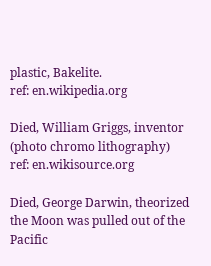plastic, Bakelite.
ref: en.wikipedia.org

Died, William Griggs, inventor (photo chromo lithography)
ref: en.wikisource.org

Died, George Darwin, theorized the Moon was pulled out of the Pacific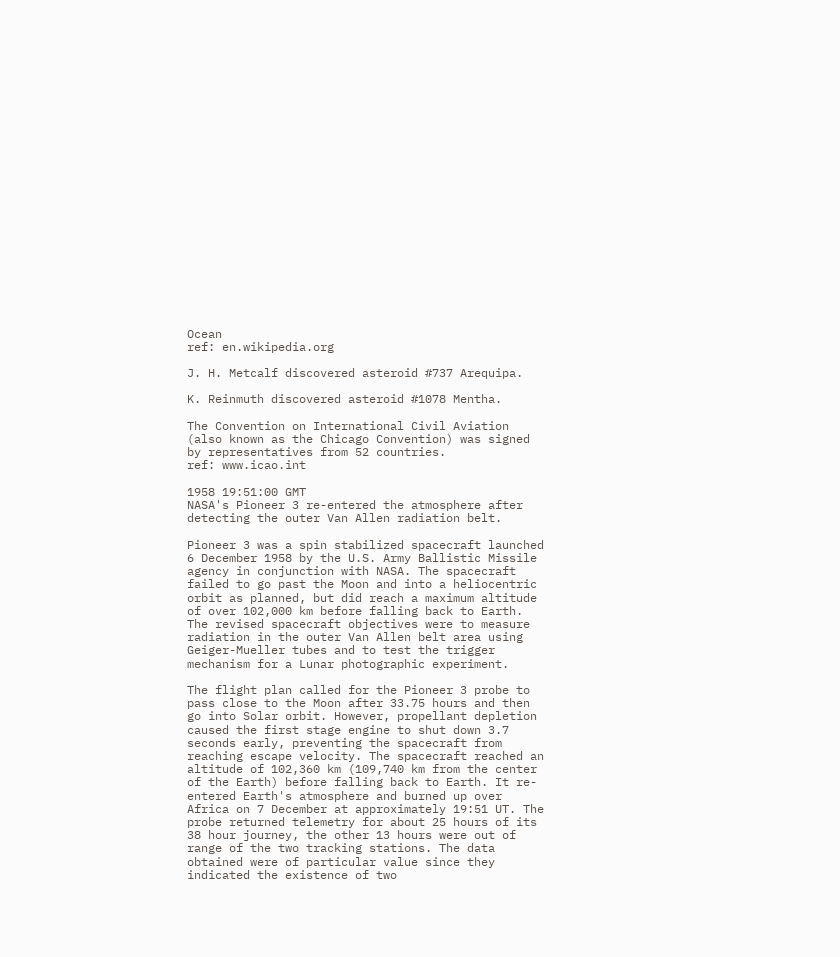Ocean
ref: en.wikipedia.org

J. H. Metcalf discovered asteroid #737 Arequipa.

K. Reinmuth discovered asteroid #1078 Mentha.

The Convention on International Civil Aviation (also known as the Chicago Convention) was signed by representatives from 52 countries.
ref: www.icao.int

1958 19:51:00 GMT
NASA's Pioneer 3 re-entered the atmosphere after detecting the outer Van Allen radiation belt.

Pioneer 3 was a spin stabilized spacecraft launched 6 December 1958 by the U.S. Army Ballistic Missile agency in conjunction with NASA. The spacecraft failed to go past the Moon and into a heliocentric orbit as planned, but did reach a maximum altitude of over 102,000 km before falling back to Earth. The revised spacecraft objectives were to measure radiation in the outer Van Allen belt area using Geiger-Mueller tubes and to test the trigger mechanism for a Lunar photographic experiment.

The flight plan called for the Pioneer 3 probe to pass close to the Moon after 33.75 hours and then go into Solar orbit. However, propellant depletion caused the first stage engine to shut down 3.7 seconds early, preventing the spacecraft from reaching escape velocity. The spacecraft reached an altitude of 102,360 km (109,740 km from the center of the Earth) before falling back to Earth. It re-entered Earth's atmosphere and burned up over Africa on 7 December at approximately 19:51 UT. The probe returned telemetry for about 25 hours of its 38 hour journey, the other 13 hours were out of range of the two tracking stations. The data obtained were of particular value since they indicated the existence of two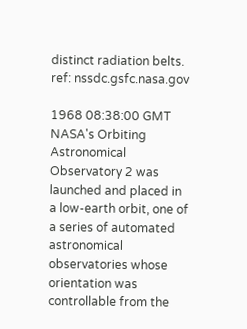distinct radiation belts.
ref: nssdc.gsfc.nasa.gov

1968 08:38:00 GMT
NASA's Orbiting Astronomical Observatory 2 was launched and placed in a low-earth orbit, one of a series of automated astronomical observatories whose orientation was controllable from the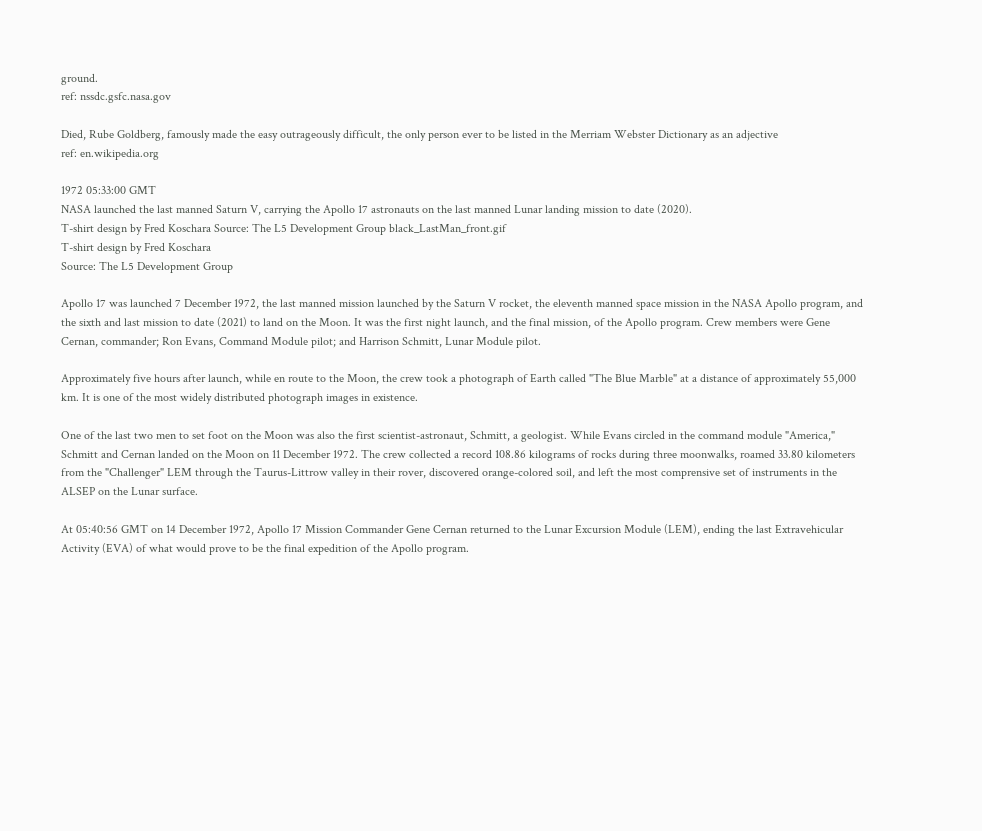ground.
ref: nssdc.gsfc.nasa.gov

Died, Rube Goldberg, famously made the easy outrageously difficult, the only person ever to be listed in the Merriam Webster Dictionary as an adjective
ref: en.wikipedia.org

1972 05:33:00 GMT
NASA launched the last manned Saturn V, carrying the Apollo 17 astronauts on the last manned Lunar landing mission to date (2020).
T-shirt design by Fred Koschara Source: The L5 Development Group black_LastMan_front.gif
T-shirt design by Fred Koschara
Source: The L5 Development Group

Apollo 17 was launched 7 December 1972, the last manned mission launched by the Saturn V rocket, the eleventh manned space mission in the NASA Apollo program, and the sixth and last mission to date (2021) to land on the Moon. It was the first night launch, and the final mission, of the Apollo program. Crew members were Gene Cernan, commander; Ron Evans, Command Module pilot; and Harrison Schmitt, Lunar Module pilot.

Approximately five hours after launch, while en route to the Moon, the crew took a photograph of Earth called "The Blue Marble" at a distance of approximately 55,000 km. It is one of the most widely distributed photograph images in existence.

One of the last two men to set foot on the Moon was also the first scientist-astronaut, Schmitt, a geologist. While Evans circled in the command module "America," Schmitt and Cernan landed on the Moon on 11 December 1972. The crew collected a record 108.86 kilograms of rocks during three moonwalks, roamed 33.80 kilometers from the "Challenger" LEM through the Taurus-Littrow valley in their rover, discovered orange-colored soil, and left the most comprensive set of instruments in the ALSEP on the Lunar surface.

At 05:40:56 GMT on 14 December 1972, Apollo 17 Mission Commander Gene Cernan returned to the Lunar Excursion Module (LEM), ending the last Extravehicular Activity (EVA) of what would prove to be the final expedition of the Apollo program.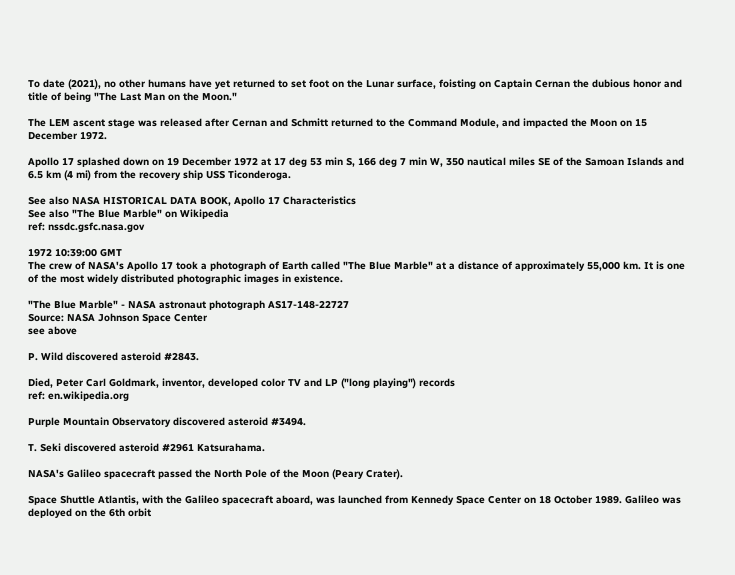To date (2021), no other humans have yet returned to set foot on the Lunar surface, foisting on Captain Cernan the dubious honor and title of being "The Last Man on the Moon."

The LEM ascent stage was released after Cernan and Schmitt returned to the Command Module, and impacted the Moon on 15 December 1972.

Apollo 17 splashed down on 19 December 1972 at 17 deg 53 min S, 166 deg 7 min W, 350 nautical miles SE of the Samoan Islands and 6.5 km (4 mi) from the recovery ship USS Ticonderoga.

See also NASA HISTORICAL DATA BOOK, Apollo 17 Characteristics
See also "The Blue Marble" on Wikipedia
ref: nssdc.gsfc.nasa.gov

1972 10:39:00 GMT
The crew of NASA's Apollo 17 took a photograph of Earth called "The Blue Marble" at a distance of approximately 55,000 km. It is one of the most widely distributed photographic images in existence.

"The Blue Marble" - NASA astronaut photograph AS17-148-22727
Source: NASA Johnson Space Center
see above

P. Wild discovered asteroid #2843.

Died, Peter Carl Goldmark, inventor, developed color TV and LP ("long playing") records
ref: en.wikipedia.org

Purple Mountain Observatory discovered asteroid #3494.

T. Seki discovered asteroid #2961 Katsurahama.

NASA's Galileo spacecraft passed the North Pole of the Moon (Peary Crater).

Space Shuttle Atlantis, with the Galileo spacecraft aboard, was launched from Kennedy Space Center on 18 October 1989. Galileo was deployed on the 6th orbit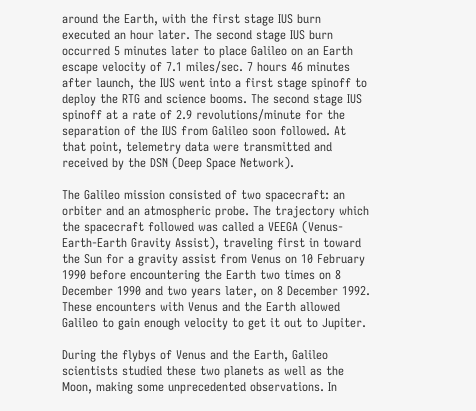around the Earth, with the first stage IUS burn executed an hour later. The second stage IUS burn occurred 5 minutes later to place Galileo on an Earth escape velocity of 7.1 miles/sec. 7 hours 46 minutes after launch, the IUS went into a first stage spinoff to deploy the RTG and science booms. The second stage IUS spinoff at a rate of 2.9 revolutions/minute for the separation of the IUS from Galileo soon followed. At that point, telemetry data were transmitted and received by the DSN (Deep Space Network).

The Galileo mission consisted of two spacecraft: an orbiter and an atmospheric probe. The trajectory which the spacecraft followed was called a VEEGA (Venus-Earth-Earth Gravity Assist), traveling first in toward the Sun for a gravity assist from Venus on 10 February 1990 before encountering the Earth two times on 8 December 1990 and two years later, on 8 December 1992. These encounters with Venus and the Earth allowed Galileo to gain enough velocity to get it out to Jupiter.

During the flybys of Venus and the Earth, Galileo scientists studied these two planets as well as the Moon, making some unprecedented observations. In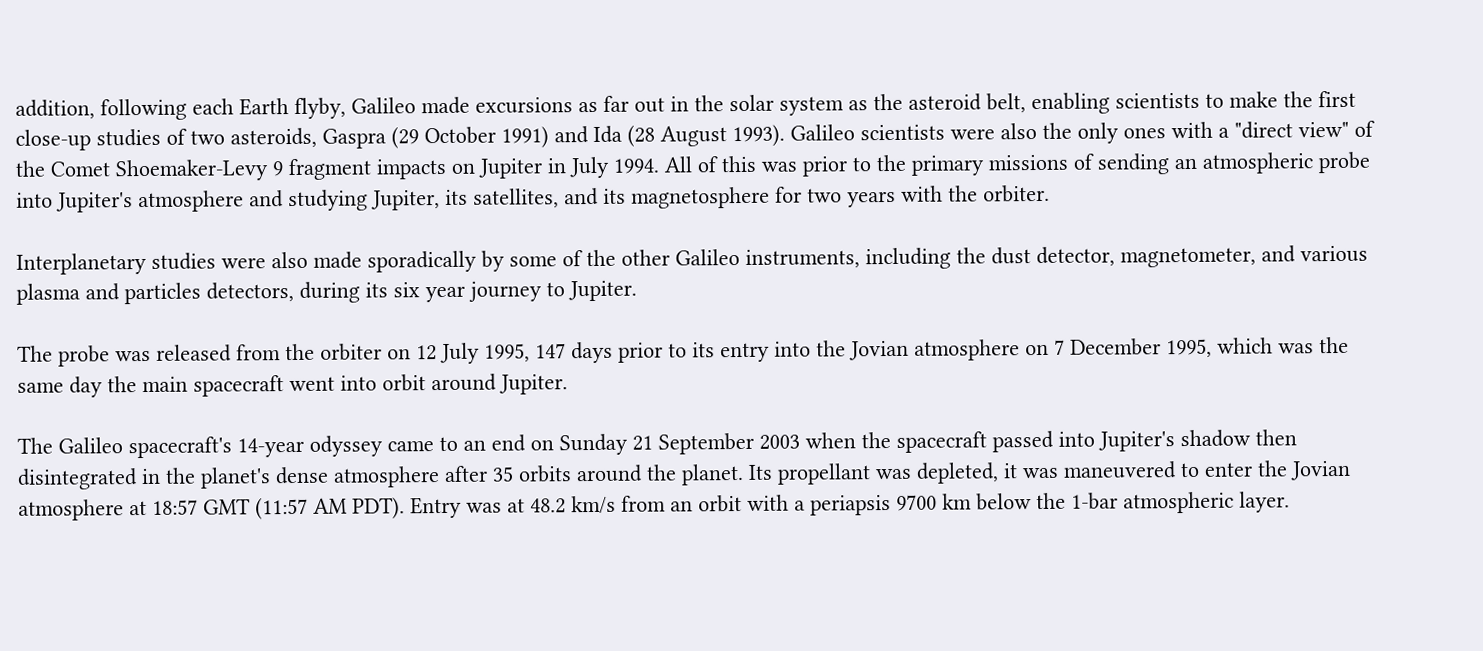addition, following each Earth flyby, Galileo made excursions as far out in the solar system as the asteroid belt, enabling scientists to make the first close-up studies of two asteroids, Gaspra (29 October 1991) and Ida (28 August 1993). Galileo scientists were also the only ones with a "direct view" of the Comet Shoemaker-Levy 9 fragment impacts on Jupiter in July 1994. All of this was prior to the primary missions of sending an atmospheric probe into Jupiter's atmosphere and studying Jupiter, its satellites, and its magnetosphere for two years with the orbiter.

Interplanetary studies were also made sporadically by some of the other Galileo instruments, including the dust detector, magnetometer, and various plasma and particles detectors, during its six year journey to Jupiter.

The probe was released from the orbiter on 12 July 1995, 147 days prior to its entry into the Jovian atmosphere on 7 December 1995, which was the same day the main spacecraft went into orbit around Jupiter.

The Galileo spacecraft's 14-year odyssey came to an end on Sunday 21 September 2003 when the spacecraft passed into Jupiter's shadow then disintegrated in the planet's dense atmosphere after 35 orbits around the planet. Its propellant was depleted, it was maneuvered to enter the Jovian atmosphere at 18:57 GMT (11:57 AM PDT). Entry was at 48.2 km/s from an orbit with a periapsis 9700 km below the 1-bar atmospheric layer.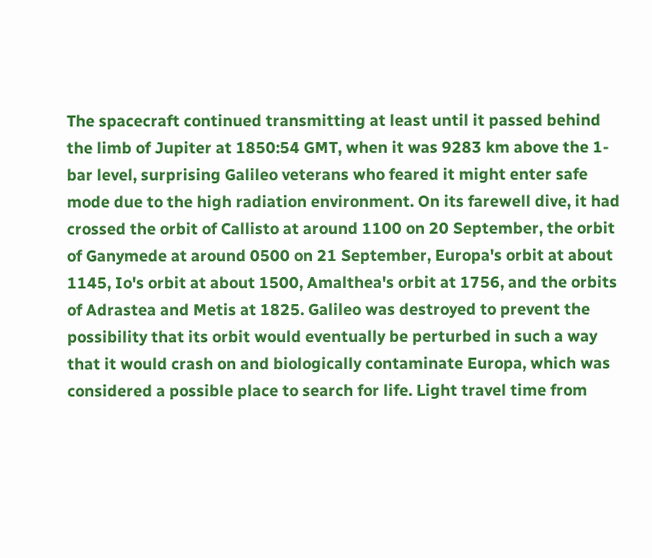The spacecraft continued transmitting at least until it passed behind the limb of Jupiter at 1850:54 GMT, when it was 9283 km above the 1-bar level, surprising Galileo veterans who feared it might enter safe mode due to the high radiation environment. On its farewell dive, it had crossed the orbit of Callisto at around 1100 on 20 September, the orbit of Ganymede at around 0500 on 21 September, Europa's orbit at about 1145, Io's orbit at about 1500, Amalthea's orbit at 1756, and the orbits of Adrastea and Metis at 1825. Galileo was destroyed to prevent the possibility that its orbit would eventually be perturbed in such a way that it would crash on and biologically contaminate Europa, which was considered a possible place to search for life. Light travel time from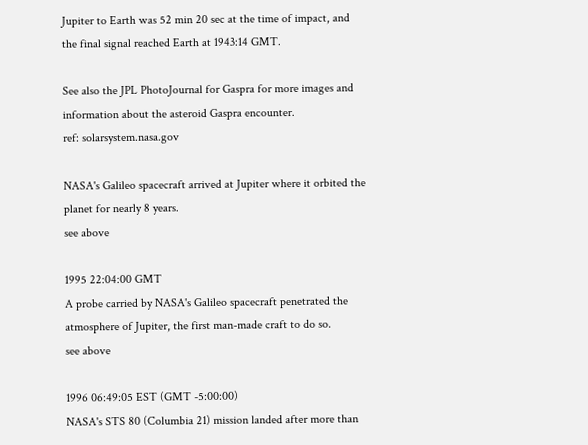Jupiter to Earth was 52 min 20 sec at the time of impact, and the final signal reached Earth at 1943:14 GMT.

See also the JPL PhotoJournal for Gaspra for more images and information about the asteroid Gaspra encounter.
ref: solarsystem.nasa.gov

NASA's Galileo spacecraft arrived at Jupiter where it orbited the planet for nearly 8 years.
see above

1995 22:04:00 GMT
A probe carried by NASA's Galileo spacecraft penetrated the atmosphere of Jupiter, the first man-made craft to do so.
see above

1996 06:49:05 EST (GMT -5:00:00)
NASA's STS 80 (Columbia 21) mission landed after more than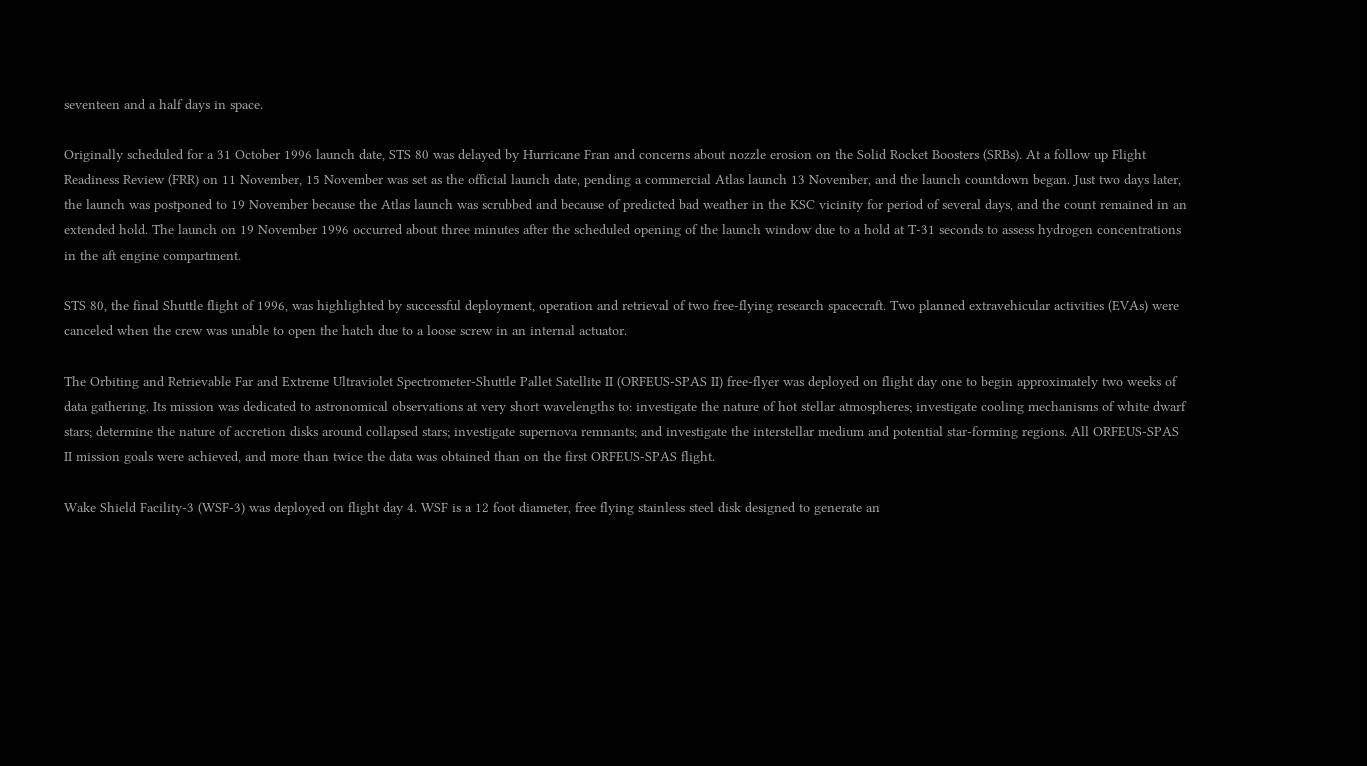seventeen and a half days in space.

Originally scheduled for a 31 October 1996 launch date, STS 80 was delayed by Hurricane Fran and concerns about nozzle erosion on the Solid Rocket Boosters (SRBs). At a follow up Flight Readiness Review (FRR) on 11 November, 15 November was set as the official launch date, pending a commercial Atlas launch 13 November, and the launch countdown began. Just two days later, the launch was postponed to 19 November because the Atlas launch was scrubbed and because of predicted bad weather in the KSC vicinity for period of several days, and the count remained in an extended hold. The launch on 19 November 1996 occurred about three minutes after the scheduled opening of the launch window due to a hold at T-31 seconds to assess hydrogen concentrations in the aft engine compartment.

STS 80, the final Shuttle flight of 1996, was highlighted by successful deployment, operation and retrieval of two free-flying research spacecraft. Two planned extravehicular activities (EVAs) were canceled when the crew was unable to open the hatch due to a loose screw in an internal actuator.

The Orbiting and Retrievable Far and Extreme Ultraviolet Spectrometer-Shuttle Pallet Satellite II (ORFEUS-SPAS II) free-flyer was deployed on flight day one to begin approximately two weeks of data gathering. Its mission was dedicated to astronomical observations at very short wavelengths to: investigate the nature of hot stellar atmospheres; investigate cooling mechanisms of white dwarf stars; determine the nature of accretion disks around collapsed stars; investigate supernova remnants; and investigate the interstellar medium and potential star-forming regions. All ORFEUS-SPAS II mission goals were achieved, and more than twice the data was obtained than on the first ORFEUS-SPAS flight.

Wake Shield Facility-3 (WSF-3) was deployed on flight day 4. WSF is a 12 foot diameter, free flying stainless steel disk designed to generate an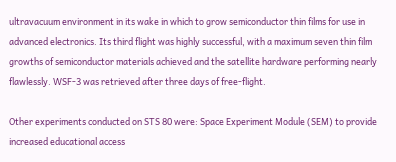ultravacuum environment in its wake in which to grow semiconductor thin films for use in advanced electronics. Its third flight was highly successful, with a maximum seven thin film growths of semiconductor materials achieved and the satellite hardware performing nearly flawlessly. WSF-3 was retrieved after three days of free-flight.

Other experiments conducted on STS 80 were: Space Experiment Module (SEM) to provide increased educational access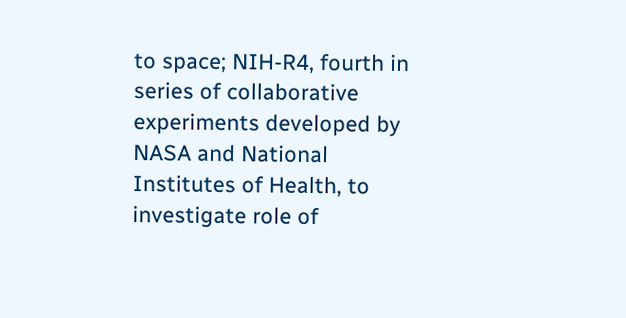to space; NIH-R4, fourth in series of collaborative experiments developed by NASA and National Institutes of Health, to investigate role of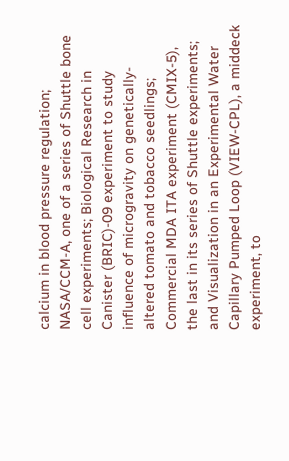calcium in blood pressure regulation; NASA/CCM-A, one of a series of Shuttle bone cell experiments; Biological Research in Canister (BRIC)-09 experiment to study influence of microgravity on genetically-altered tomato and tobacco seedlings; Commercial MDA ITA experiment (CMIX-5), the last in its series of Shuttle experiments; and Visualization in an Experimental Water Capillary Pumped Loop (VIEW-CPL), a middeck experiment, to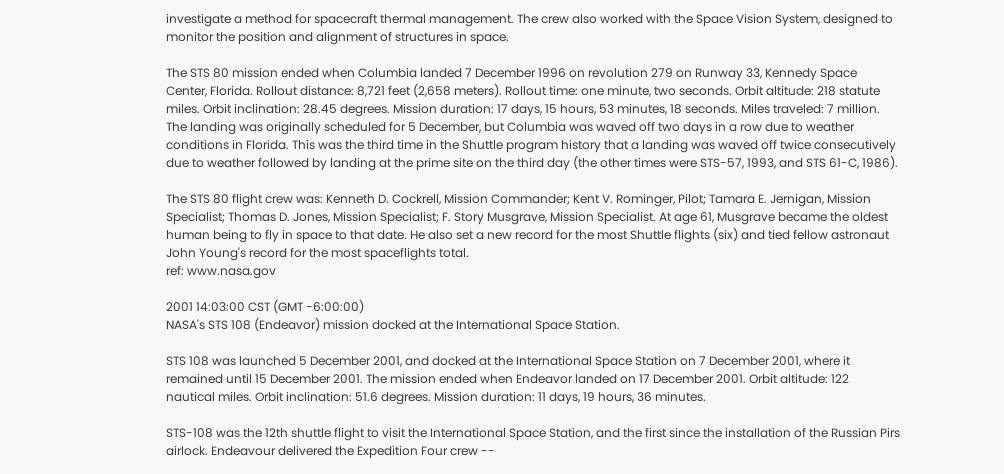investigate a method for spacecraft thermal management. The crew also worked with the Space Vision System, designed to monitor the position and alignment of structures in space.

The STS 80 mission ended when Columbia landed 7 December 1996 on revolution 279 on Runway 33, Kennedy Space Center, Florida. Rollout distance: 8,721 feet (2,658 meters). Rollout time: one minute, two seconds. Orbit altitude: 218 statute miles. Orbit inclination: 28.45 degrees. Mission duration: 17 days, 15 hours, 53 minutes, 18 seconds. Miles traveled: 7 million. The landing was originally scheduled for 5 December, but Columbia was waved off two days in a row due to weather conditions in Florida. This was the third time in the Shuttle program history that a landing was waved off twice consecutively due to weather followed by landing at the prime site on the third day (the other times were STS-57, 1993, and STS 61-C, 1986).

The STS 80 flight crew was: Kenneth D. Cockrell, Mission Commander; Kent V. Rominger, Pilot; Tamara E. Jernigan, Mission Specialist; Thomas D. Jones, Mission Specialist; F. Story Musgrave, Mission Specialist. At age 61, Musgrave became the oldest human being to fly in space to that date. He also set a new record for the most Shuttle flights (six) and tied fellow astronaut John Young's record for the most spaceflights total.
ref: www.nasa.gov

2001 14:03:00 CST (GMT -6:00:00)
NASA's STS 108 (Endeavor) mission docked at the International Space Station.

STS 108 was launched 5 December 2001, and docked at the International Space Station on 7 December 2001, where it remained until 15 December 2001. The mission ended when Endeavor landed on 17 December 2001. Orbit altitude: 122 nautical miles. Orbit inclination: 51.6 degrees. Mission duration: 11 days, 19 hours, 36 minutes.

STS-108 was the 12th shuttle flight to visit the International Space Station, and the first since the installation of the Russian Pirs airlock. Endeavour delivered the Expedition Four crew --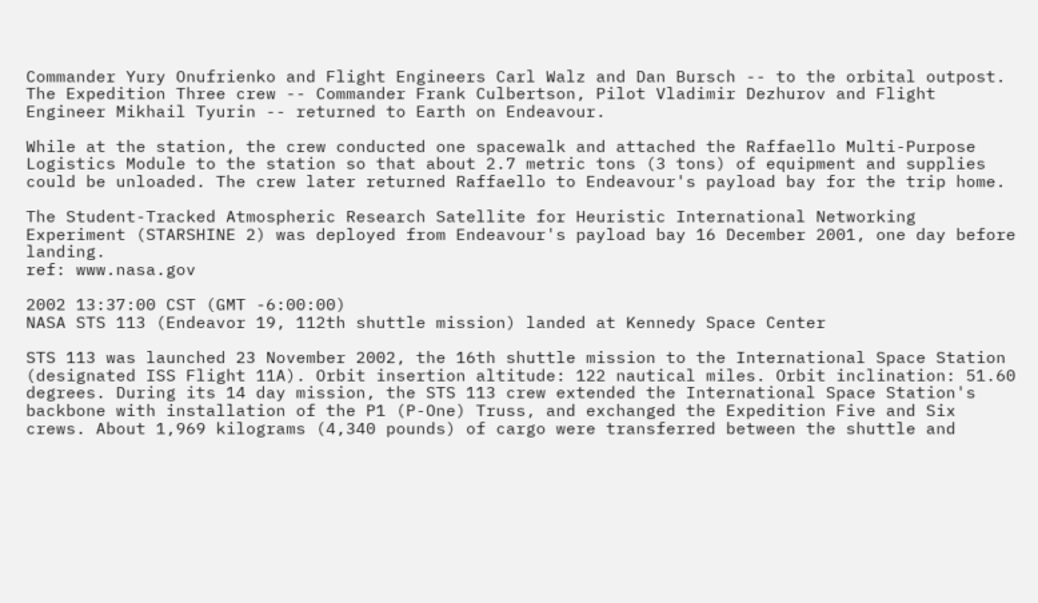Commander Yury Onufrienko and Flight Engineers Carl Walz and Dan Bursch -- to the orbital outpost. The Expedition Three crew -- Commander Frank Culbertson, Pilot Vladimir Dezhurov and Flight Engineer Mikhail Tyurin -- returned to Earth on Endeavour.

While at the station, the crew conducted one spacewalk and attached the Raffaello Multi-Purpose Logistics Module to the station so that about 2.7 metric tons (3 tons) of equipment and supplies could be unloaded. The crew later returned Raffaello to Endeavour's payload bay for the trip home.

The Student-Tracked Atmospheric Research Satellite for Heuristic International Networking Experiment (STARSHINE 2) was deployed from Endeavour's payload bay 16 December 2001, one day before landing.
ref: www.nasa.gov

2002 13:37:00 CST (GMT -6:00:00)
NASA STS 113 (Endeavor 19, 112th shuttle mission) landed at Kennedy Space Center

STS 113 was launched 23 November 2002, the 16th shuttle mission to the International Space Station (designated ISS Flight 11A). Orbit insertion altitude: 122 nautical miles. Orbit inclination: 51.60 degrees. During its 14 day mission, the STS 113 crew extended the International Space Station's backbone with installation of the P1 (P-One) Truss, and exchanged the Expedition Five and Six crews. About 1,969 kilograms (4,340 pounds) of cargo were transferred between the shuttle and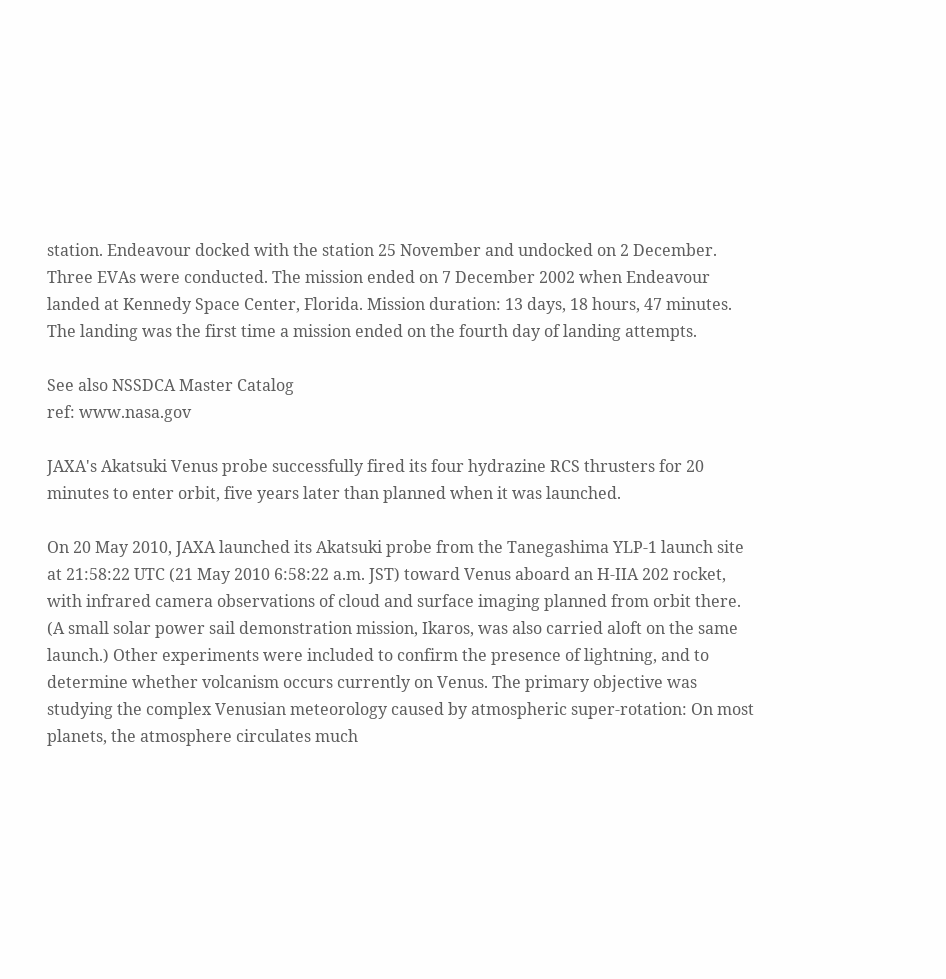station. Endeavour docked with the station 25 November and undocked on 2 December. Three EVAs were conducted. The mission ended on 7 December 2002 when Endeavour landed at Kennedy Space Center, Florida. Mission duration: 13 days, 18 hours, 47 minutes. The landing was the first time a mission ended on the fourth day of landing attempts.

See also NSSDCA Master Catalog
ref: www.nasa.gov

JAXA's Akatsuki Venus probe successfully fired its four hydrazine RCS thrusters for 20 minutes to enter orbit, five years later than planned when it was launched.

On 20 May 2010, JAXA launched its Akatsuki probe from the Tanegashima YLP-1 launch site at 21:58:22 UTC (21 May 2010 6:58:22 a.m. JST) toward Venus aboard an H-IIA 202 rocket, with infrared camera observations of cloud and surface imaging planned from orbit there. (A small solar power sail demonstration mission, Ikaros, was also carried aloft on the same launch.) Other experiments were included to confirm the presence of lightning, and to determine whether volcanism occurs currently on Venus. The primary objective was studying the complex Venusian meteorology caused by atmospheric super-rotation: On most planets, the atmosphere circulates much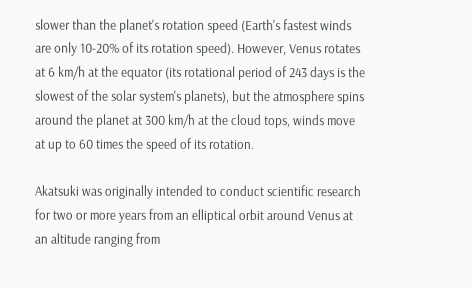slower than the planet's rotation speed (Earth's fastest winds are only 10-20% of its rotation speed). However, Venus rotates at 6 km/h at the equator (its rotational period of 243 days is the slowest of the solar system's planets), but the atmosphere spins around the planet at 300 km/h at the cloud tops, winds move at up to 60 times the speed of its rotation.

Akatsuki was originally intended to conduct scientific research for two or more years from an elliptical orbit around Venus at an altitude ranging from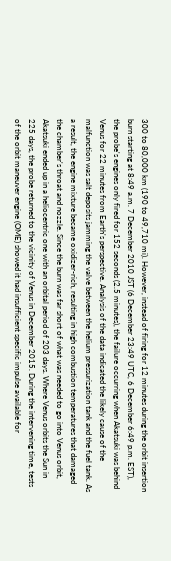300 to 80,000 km (190 to 49,710 mi). However, instead of firing for 12 minutes during the orbit insertion burn starting at 8:49 a.m. 7 December 2010 JST (6 December 23:49 UTC, 6 December 6:49 p.m. EST), the probe's engines only fired for 152 seconds (2.5 minutes), the failure occurring when Akatsuki was behind Venus for 22 minutes from Earth's perspective. Analysis of the data indicated the likely cause of the malfunction was salt deposits jamming the valve between the helium pressurization tank and the fuel tank. As a result, the engine mixture became oxidizer-rich, resulting in high combustion temperatures that damaged the chamber's throat and nozzle. Since the burn was far short of what was needed to go into Venus orbit, Akatsuki ended up in a heliocentric one with an orbital period of 203 days. Where Venus orbits the Sun in 225 days, the probe returned to the vicinity of Venus in December 2015. During the intervening time, tests of the orbit maneuver engine (OME) showed it had insufficient specific impulse available for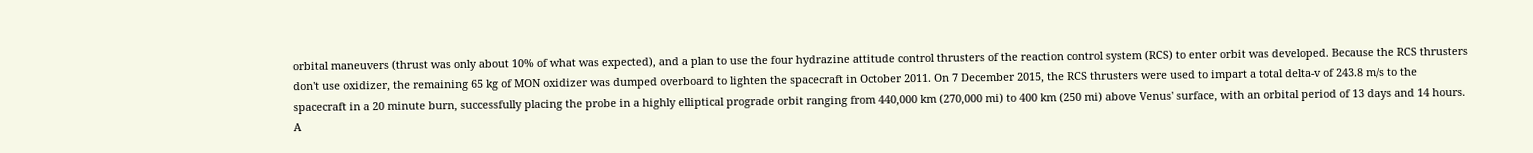orbital maneuvers (thrust was only about 10% of what was expected), and a plan to use the four hydrazine attitude control thrusters of the reaction control system (RCS) to enter orbit was developed. Because the RCS thrusters don't use oxidizer, the remaining 65 kg of MON oxidizer was dumped overboard to lighten the spacecraft in October 2011. On 7 December 2015, the RCS thrusters were used to impart a total delta-v of 243.8 m/s to the spacecraft in a 20 minute burn, successfully placing the probe in a highly elliptical prograde orbit ranging from 440,000 km (270,000 mi) to 400 km (250 mi) above Venus' surface, with an orbital period of 13 days and 14 hours. A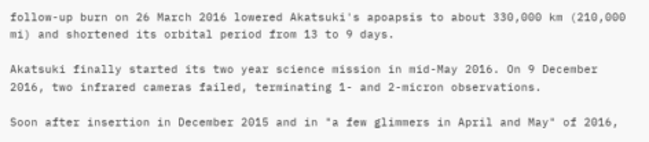follow-up burn on 26 March 2016 lowered Akatsuki's apoapsis to about 330,000 km (210,000 mi) and shortened its orbital period from 13 to 9 days.

Akatsuki finally started its two year science mission in mid-May 2016. On 9 December 2016, two infrared cameras failed, terminating 1- and 2-micron observations.

Soon after insertion in December 2015 and in "a few glimmers in April and May" of 2016,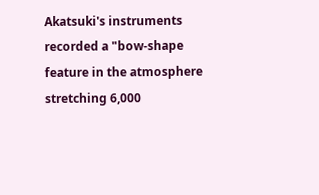Akatsuki's instruments recorded a "bow-shape feature in the atmosphere stretching 6,000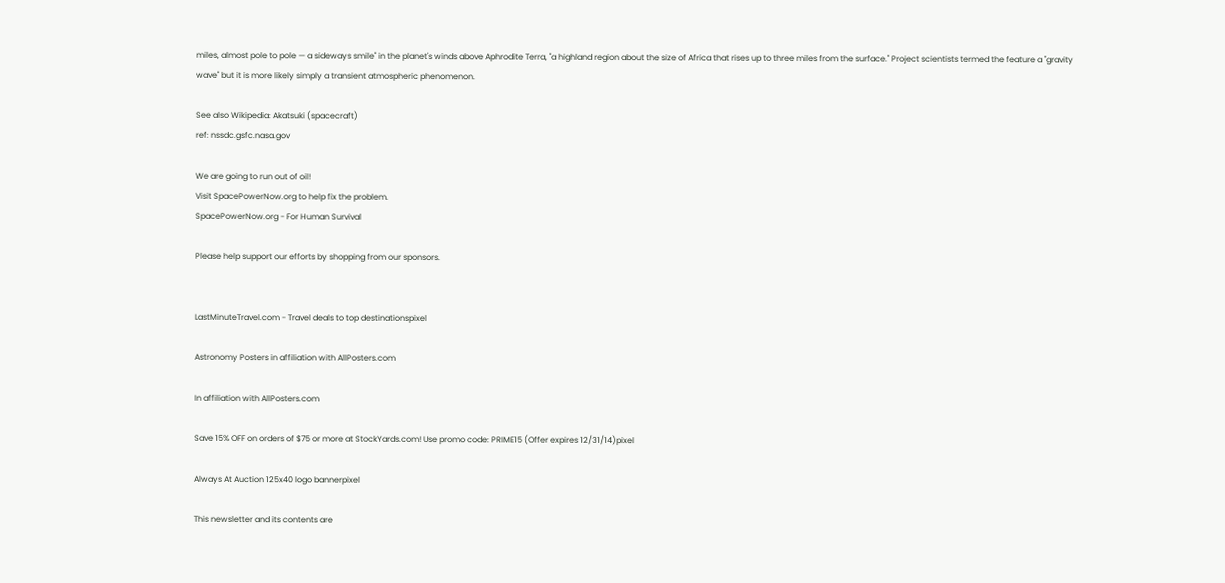miles, almost pole to pole — a sideways smile" in the planet's winds above Aphrodite Terra, "a highland region about the size of Africa that rises up to three miles from the surface." Project scientists termed the feature a "gravity wave" but it is more likely simply a transient atmospheric phenomenon.

See also Wikipedia: Akatsuki (spacecraft)
ref: nssdc.gsfc.nasa.gov

We are going to run out of oil!
Visit SpacePowerNow.org to help fix the problem.
SpacePowerNow.org - For Human Survival

Please help support our efforts by shopping from our sponsors.


LastMinuteTravel.com - Travel deals to top destinationspixel

Astronomy Posters in affiliation with AllPosters.com

In affiliation with AllPosters.com

Save 15% OFF on orders of $75 or more at StockYards.com! Use promo code: PRIME15 (Offer expires 12/31/14)pixel

Always At Auction 125x40 logo bannerpixel

This newsletter and its contents are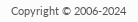Copyright © 2006-2024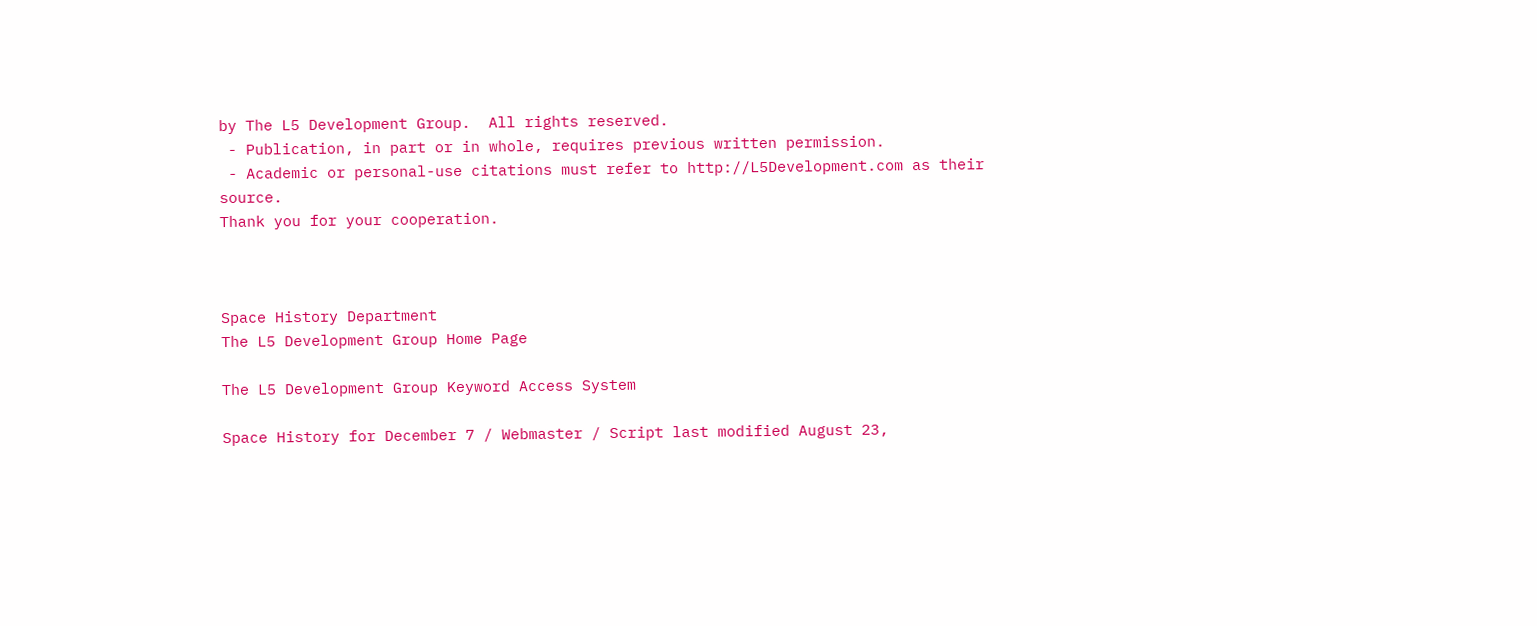by The L5 Development Group.  All rights reserved.
 - Publication, in part or in whole, requires previous written permission.
 - Academic or personal-use citations must refer to http://L5Development.com as their source.
Thank you for your cooperation.



Space History Department
The L5 Development Group Home Page

The L5 Development Group Keyword Access System

Space History for December 7 / Webmaster / Script last modified August 23,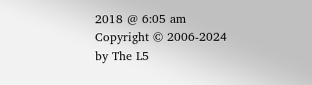2018 @ 6:05 am
Copyright © 2006-2024 by The L5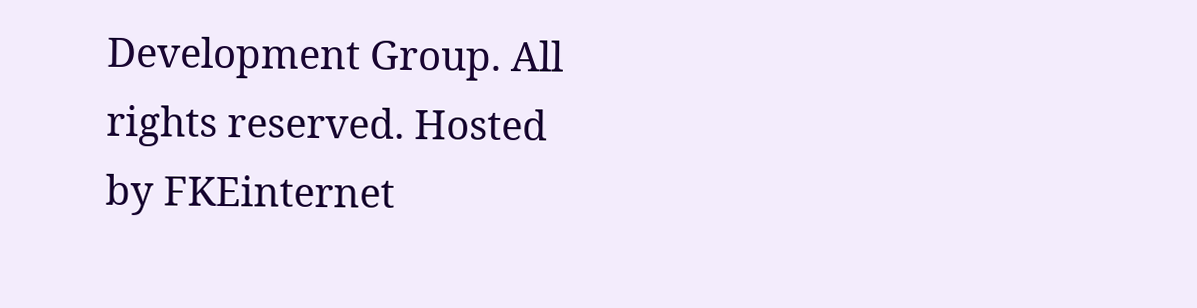Development Group. All rights reserved. Hosted by FKEinternet